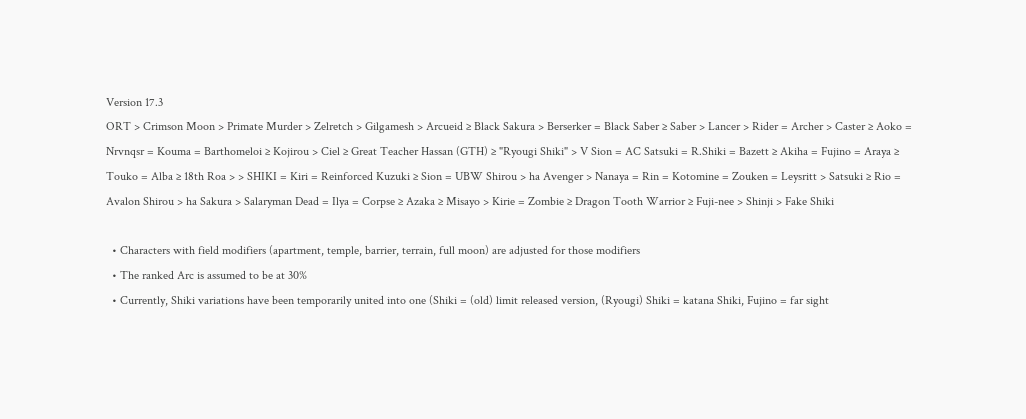Version 17.3
ORT > Crimson Moon > Primate Murder > Zelretch > Gilgamesh > Arcueid ≥ Black Sakura > Berserker = Black Saber ≥ Saber > Lancer > Rider = Archer > Caster ≥ Aoko = Nrvnqsr = Kouma = Barthomeloi ≥ Kojirou > Ciel ≥ Great Teacher Hassan (GTH) ≥ "Ryougi Shiki" > V Sion = AC Satsuki = R.Shiki = Bazett ≥ Akiha = Fujino = Araya ≥ Touko = Alba ≥ 18th Roa > > SHIKI = Kiri = Reinforced Kuzuki ≥ Sion = UBW Shirou > ha Avenger > Nanaya = Rin = Kotomine = Zouken = Leysritt > Satsuki ≥ Rio = Avalon Shirou > ha Sakura > Salaryman Dead = Ilya = Corpse ≥ Azaka ≥ Misayo > Kirie = Zombie ≥ Dragon Tooth Warrior ≥ Fuji-nee > Shinji > Fake Shiki

  • Characters with field modifiers (apartment, temple, barrier, terrain, full moon) are adjusted for those modifiers
  • The ranked Arc is assumed to be at 30%
  • Currently, Shiki variations have been temporarily united into one (Shiki = (old) limit released version, (Ryougi) Shiki = katana Shiki, Fujino = far sight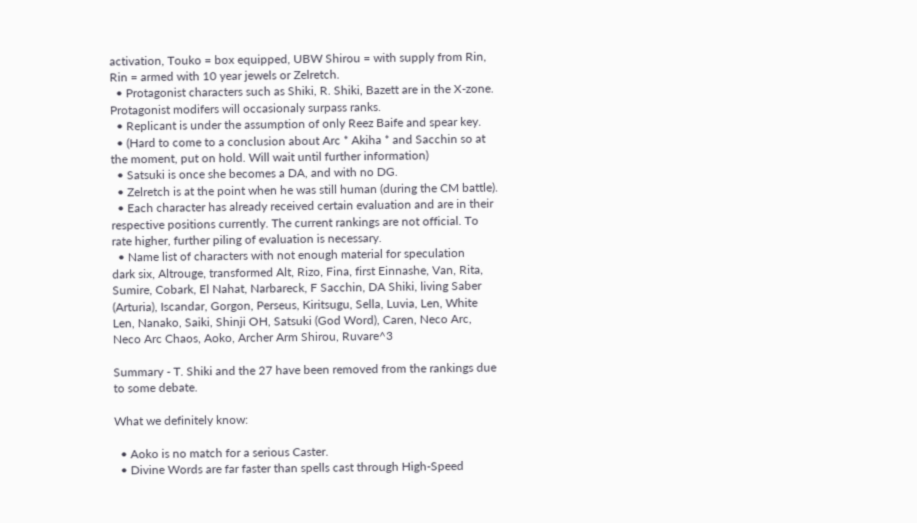activation, Touko = box equipped, UBW Shirou = with supply from Rin, Rin = armed with 10 year jewels or Zelretch.
  • Protagonist characters such as Shiki, R. Shiki, Bazett are in the X-zone. Protagonist modifers will occasionaly surpass ranks.
  • Replicant is under the assumption of only Reez Baife and spear key.
  • (Hard to come to a conclusion about Arc * Akiha * and Sacchin so at the moment, put on hold. Will wait until further information)
  • Satsuki is once she becomes a DA, and with no DG.
  • Zelretch is at the point when he was still human (during the CM battle).
  • Each character has already received certain evaluation and are in their respective positions currently. The current rankings are not official. To rate higher, further piling of evaluation is necessary.
  • Name list of characters with not enough material for speculation
dark six, Altrouge, transformed Alt, Rizo, Fina, first Einnashe, Van, Rita, Sumire, Cobark, El Nahat, Narbareck, F Sacchin, DA Shiki, living Saber (Arturia), Iscandar, Gorgon, Perseus, Kiritsugu, Sella, Luvia, Len, White Len, Nanako, Saiki, Shinji OH, Satsuki (God Word), Caren, Neco Arc, Neco Arc Chaos, Aoko, Archer Arm Shirou, Ruvare^3

Summary - T. Shiki and the 27 have been removed from the rankings due to some debate.

What we definitely know:

  • Aoko is no match for a serious Caster.
  • Divine Words are far faster than spells cast through High-Speed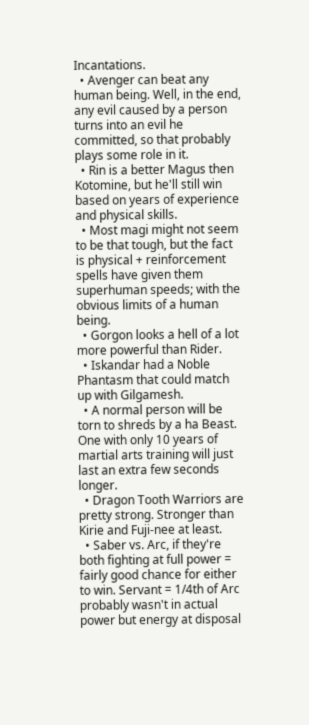Incantations.
  • Avenger can beat any human being. Well, in the end, any evil caused by a person turns into an evil he committed, so that probably plays some role in it.
  • Rin is a better Magus then Kotomine, but he'll still win based on years of experience and physical skills.
  • Most magi might not seem to be that tough, but the fact is physical + reinforcement spells have given them superhuman speeds; with the obvious limits of a human being.
  • Gorgon looks a hell of a lot more powerful than Rider.
  • Iskandar had a Noble Phantasm that could match up with Gilgamesh.
  • A normal person will be torn to shreds by a ha Beast. One with only 10 years of martial arts training will just last an extra few seconds longer.
  • Dragon Tooth Warriors are pretty strong. Stronger than Kirie and Fuji-nee at least.
  • Saber vs. Arc, if they're both fighting at full power = fairly good chance for either to win. Servant = 1/4th of Arc probably wasn't in actual power but energy at disposal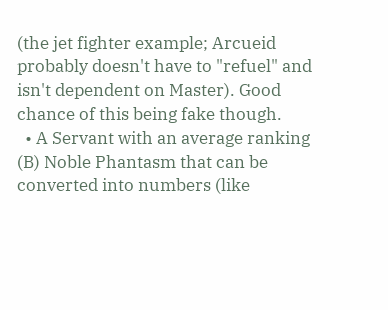(the jet fighter example; Arcueid probably doesn't have to "refuel" and isn't dependent on Master). Good chance of this being fake though.
  • A Servant with an average ranking (B) Noble Phantasm that can be converted into numbers (like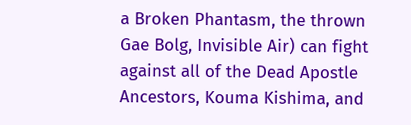a Broken Phantasm, the thrown Gae Bolg, Invisible Air) can fight against all of the Dead Apostle Ancestors, Kouma Kishima, and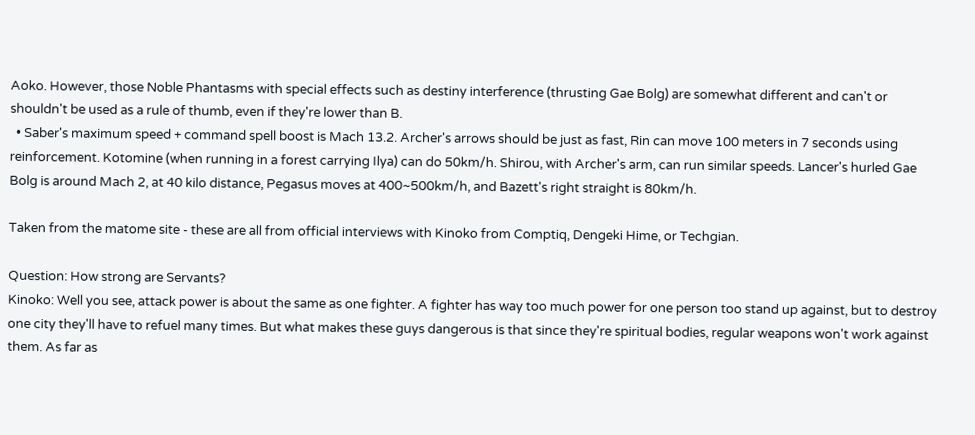Aoko. However, those Noble Phantasms with special effects such as destiny interference (thrusting Gae Bolg) are somewhat different and can't or shouldn't be used as a rule of thumb, even if they're lower than B.
  • Saber's maximum speed + command spell boost is Mach 13.2. Archer's arrows should be just as fast, Rin can move 100 meters in 7 seconds using reinforcement. Kotomine (when running in a forest carrying Ilya) can do 50km/h. Shirou, with Archer's arm, can run similar speeds. Lancer's hurled Gae Bolg is around Mach 2, at 40 kilo distance, Pegasus moves at 400~500km/h, and Bazett's right straight is 80km/h.

Taken from the matome site - these are all from official interviews with Kinoko from Comptiq, Dengeki Hime, or Techgian.

Question: How strong are Servants?
Kinoko: Well you see, attack power is about the same as one fighter. A fighter has way too much power for one person too stand up against, but to destroy one city they'll have to refuel many times. But what makes these guys dangerous is that since they're spiritual bodies, regular weapons won't work against them. As far as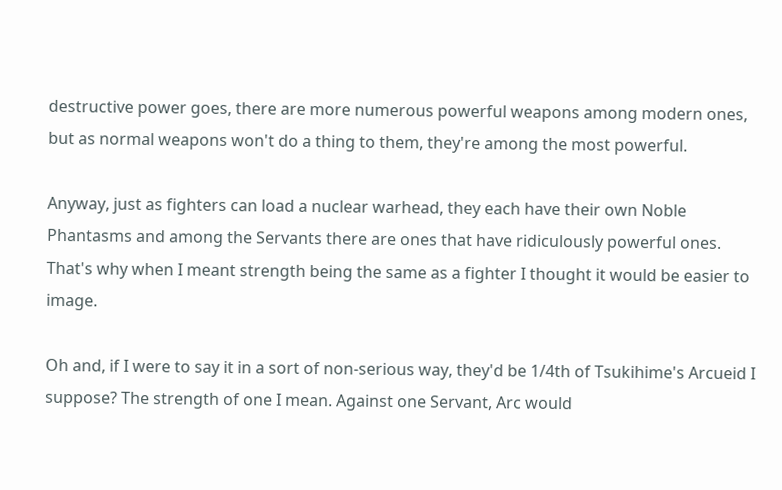destructive power goes, there are more numerous powerful weapons among modern ones, but as normal weapons won't do a thing to them, they're among the most powerful.

Anyway, just as fighters can load a nuclear warhead, they each have their own Noble Phantasms and among the Servants there are ones that have ridiculously powerful ones. That's why when I meant strength being the same as a fighter I thought it would be easier to image.

Oh and, if I were to say it in a sort of non-serious way, they'd be 1/4th of Tsukihime's Arcueid I suppose? The strength of one I mean. Against one Servant, Arc would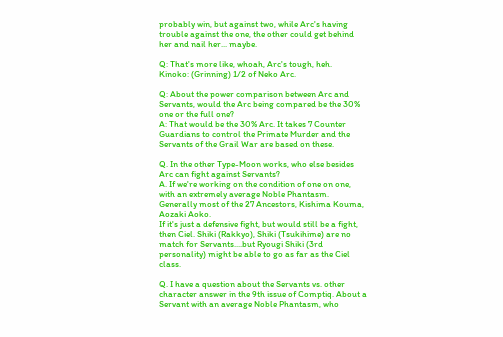probably win, but against two, while Arc's having trouble against the one, the other could get behind her and nail her... maybe.

Q: That's more like, whoah, Arc's tough, heh.
Kinoko: (Grinning) 1/2 of Neko Arc.

Q: About the power comparison between Arc and Servants, would the Arc being compared be the 30% one or the full one?
A: That would be the 30% Arc. It takes 7 Counter Guardians to control the Primate Murder and the Servants of the Grail War are based on these.

Q. In the other Type-Moon works, who else besides Arc can fight against Servants?
A. If we're working on the condition of one on one, with an extremely average Noble Phantasm. Generally most of the 27 Ancestors, Kishima Kouma, Aozaki Aoko.
If it's just a defensive fight, but would still be a fight, then Ciel. Shiki (Rakkyo), Shiki (Tsukihime) are no match for Servants....but Ryougi Shiki (3rd personality) might be able to go as far as the Ciel class.

Q. I have a question about the Servants vs. other character answer in the 9th issue of Comptiq. About a Servant with an average Noble Phantasm, who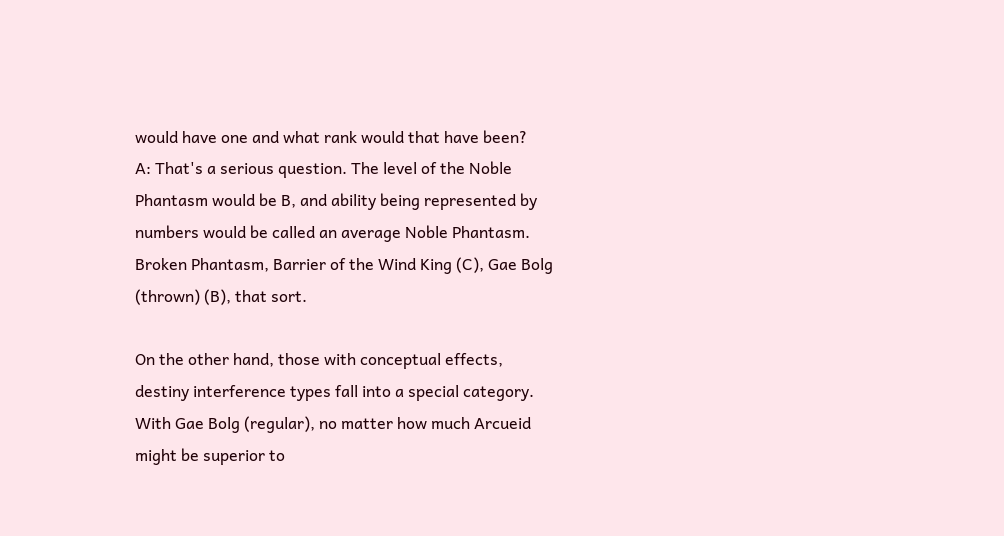would have one and what rank would that have been?
A: That's a serious question. The level of the Noble Phantasm would be B, and ability being represented by numbers would be called an average Noble Phantasm. Broken Phantasm, Barrier of the Wind King (C), Gae Bolg (thrown) (B), that sort.

On the other hand, those with conceptual effects, destiny interference types fall into a special category. With Gae Bolg (regular), no matter how much Arcueid might be superior to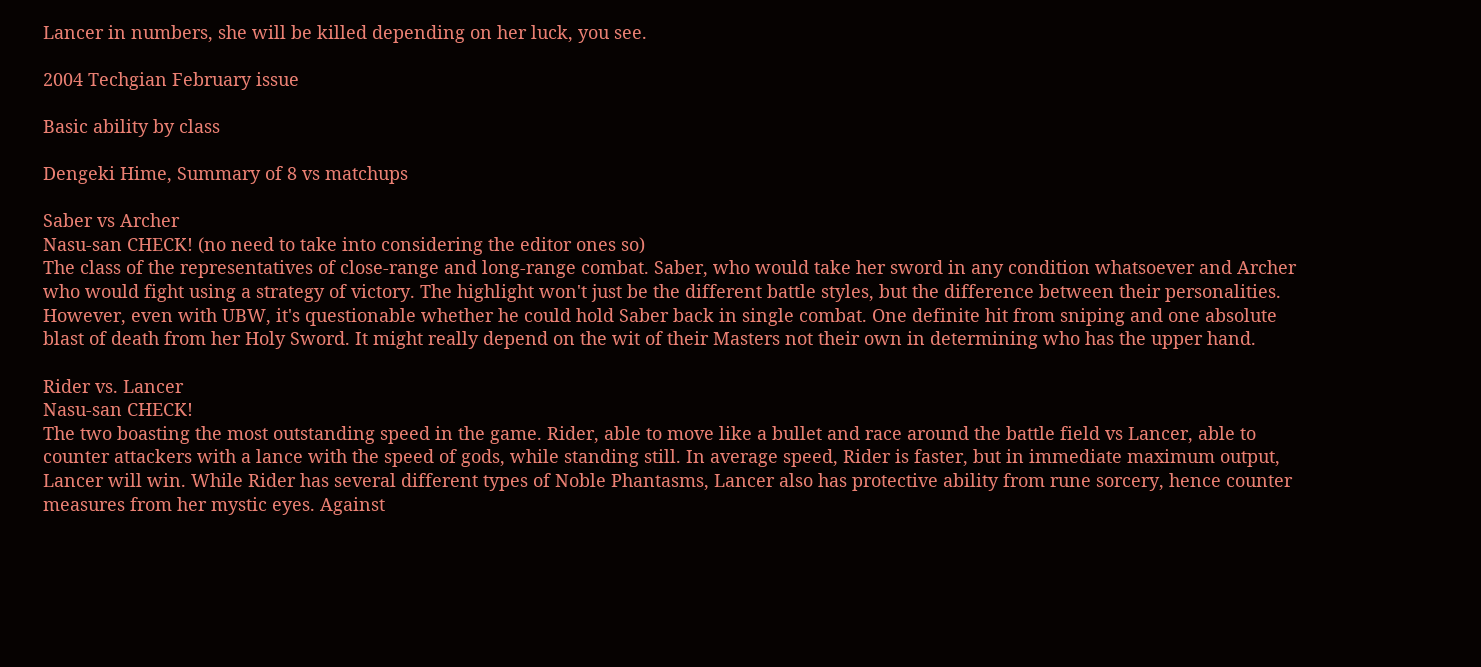Lancer in numbers, she will be killed depending on her luck, you see.

2004 Techgian February issue

Basic ability by class

Dengeki Hime, Summary of 8 vs matchups

Saber vs Archer
Nasu-san CHECK! (no need to take into considering the editor ones so)
The class of the representatives of close-range and long-range combat. Saber, who would take her sword in any condition whatsoever and Archer who would fight using a strategy of victory. The highlight won't just be the different battle styles, but the difference between their personalities.
However, even with UBW, it's questionable whether he could hold Saber back in single combat. One definite hit from sniping and one absolute blast of death from her Holy Sword. It might really depend on the wit of their Masters not their own in determining who has the upper hand.

Rider vs. Lancer
Nasu-san CHECK!
The two boasting the most outstanding speed in the game. Rider, able to move like a bullet and race around the battle field vs Lancer, able to counter attackers with a lance with the speed of gods, while standing still. In average speed, Rider is faster, but in immediate maximum output, Lancer will win. While Rider has several different types of Noble Phantasms, Lancer also has protective ability from rune sorcery, hence counter measures from her mystic eyes. Against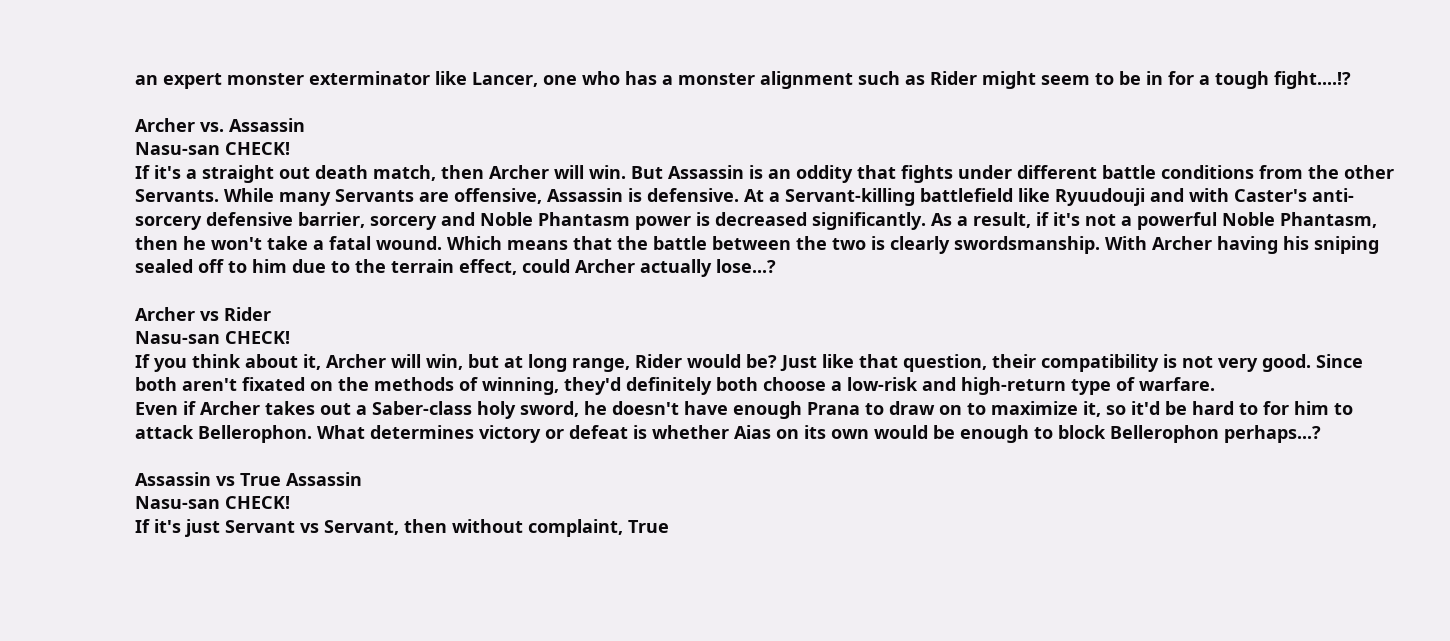an expert monster exterminator like Lancer, one who has a monster alignment such as Rider might seem to be in for a tough fight....!?

Archer vs. Assassin
Nasu-san CHECK!
If it's a straight out death match, then Archer will win. But Assassin is an oddity that fights under different battle conditions from the other Servants. While many Servants are offensive, Assassin is defensive. At a Servant-killing battlefield like Ryuudouji and with Caster's anti-sorcery defensive barrier, sorcery and Noble Phantasm power is decreased significantly. As a result, if it's not a powerful Noble Phantasm, then he won't take a fatal wound. Which means that the battle between the two is clearly swordsmanship. With Archer having his sniping sealed off to him due to the terrain effect, could Archer actually lose...?

Archer vs Rider
Nasu-san CHECK!
If you think about it, Archer will win, but at long range, Rider would be? Just like that question, their compatibility is not very good. Since both aren't fixated on the methods of winning, they'd definitely both choose a low-risk and high-return type of warfare.
Even if Archer takes out a Saber-class holy sword, he doesn't have enough Prana to draw on to maximize it, so it'd be hard to for him to attack Bellerophon. What determines victory or defeat is whether Aias on its own would be enough to block Bellerophon perhaps...?

Assassin vs True Assassin
Nasu-san CHECK!
If it's just Servant vs Servant, then without complaint, True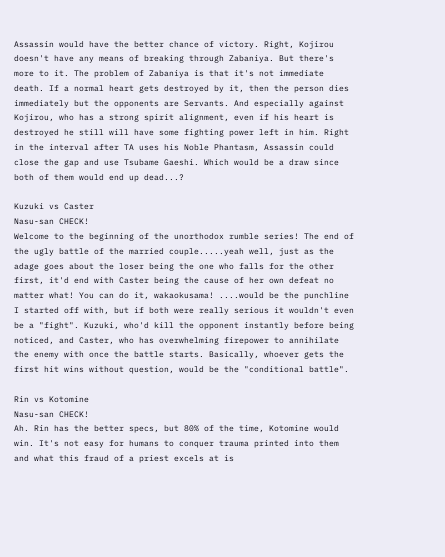Assassin would have the better chance of victory. Right, Kojirou doesn't have any means of breaking through Zabaniya. But there's more to it. The problem of Zabaniya is that it's not immediate death. If a normal heart gets destroyed by it, then the person dies immediately but the opponents are Servants. And especially against Kojirou, who has a strong spirit alignment, even if his heart is destroyed he still will have some fighting power left in him. Right in the interval after TA uses his Noble Phantasm, Assassin could close the gap and use Tsubame Gaeshi. Which would be a draw since both of them would end up dead...?

Kuzuki vs Caster
Nasu-san CHECK!
Welcome to the beginning of the unorthodox rumble series! The end of the ugly battle of the married couple.....yeah well, just as the adage goes about the loser being the one who falls for the other first, it'd end with Caster being the cause of her own defeat no matter what! You can do it, wakaokusama! ....would be the punchline I started off with, but if both were really serious it wouldn't even be a "fight". Kuzuki, who'd kill the opponent instantly before being noticed, and Caster, who has overwhelming firepower to annihilate the enemy with once the battle starts. Basically, whoever gets the first hit wins without question, would be the "conditional battle".

Rin vs Kotomine
Nasu-san CHECK!
Ah. Rin has the better specs, but 80% of the time, Kotomine would win. It's not easy for humans to conquer trauma printed into them and what this fraud of a priest excels at is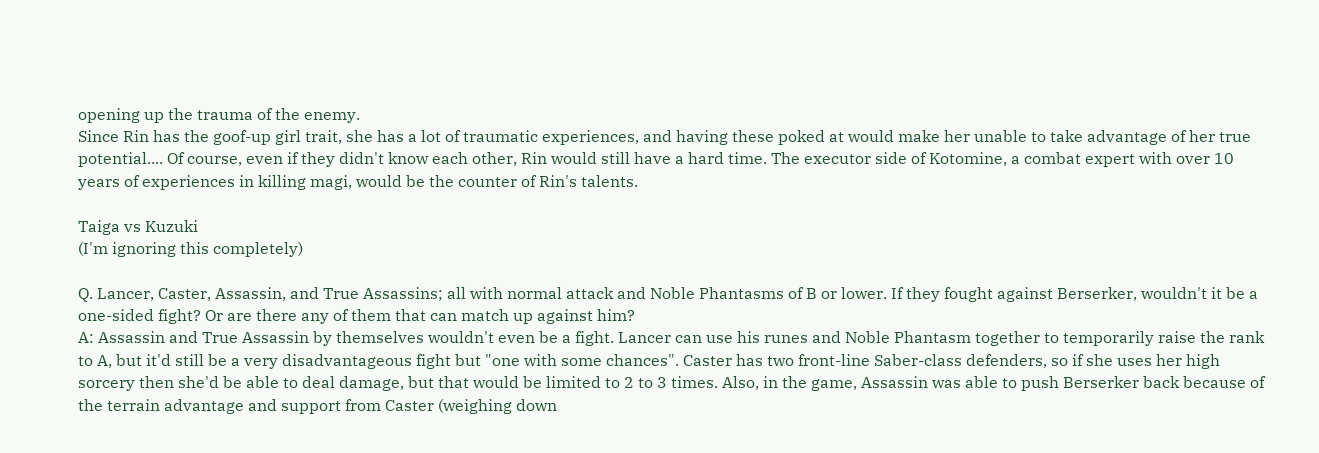opening up the trauma of the enemy.
Since Rin has the goof-up girl trait, she has a lot of traumatic experiences, and having these poked at would make her unable to take advantage of her true potential.... Of course, even if they didn't know each other, Rin would still have a hard time. The executor side of Kotomine, a combat expert with over 10 years of experiences in killing magi, would be the counter of Rin's talents.

Taiga vs Kuzuki
(I'm ignoring this completely)

Q. Lancer, Caster, Assassin, and True Assassins; all with normal attack and Noble Phantasms of B or lower. If they fought against Berserker, wouldn't it be a one-sided fight? Or are there any of them that can match up against him?
A: Assassin and True Assassin by themselves wouldn't even be a fight. Lancer can use his runes and Noble Phantasm together to temporarily raise the rank to A, but it'd still be a very disadvantageous fight but "one with some chances". Caster has two front-line Saber-class defenders, so if she uses her high sorcery then she'd be able to deal damage, but that would be limited to 2 to 3 times. Also, in the game, Assassin was able to push Berserker back because of the terrain advantage and support from Caster (weighing down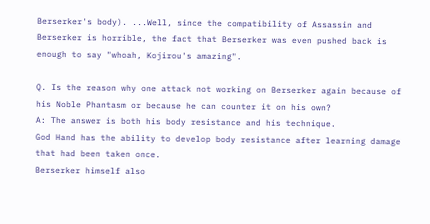Berserker's body). ...Well, since the compatibility of Assassin and Berserker is horrible, the fact that Berserker was even pushed back is enough to say "whoah, Kojirou's amazing".

Q. Is the reason why one attack not working on Berserker again because of his Noble Phantasm or because he can counter it on his own?
A: The answer is both his body resistance and his technique.
God Hand has the ability to develop body resistance after learning damage that had been taken once.
Berserker himself also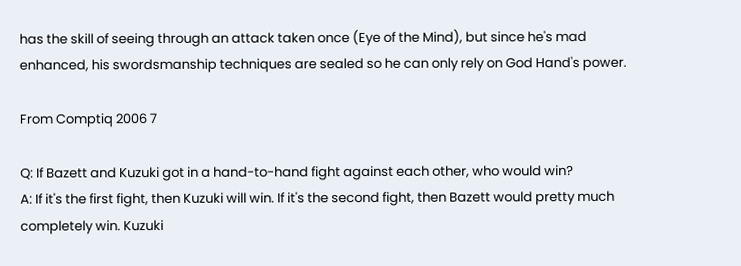has the skill of seeing through an attack taken once (Eye of the Mind), but since he's mad enhanced, his swordsmanship techniques are sealed so he can only rely on God Hand's power.

From Comptiq 2006 7

Q: If Bazett and Kuzuki got in a hand-to-hand fight against each other, who would win?
A: If it's the first fight, then Kuzuki will win. If it's the second fight, then Bazett would pretty much completely win. Kuzuki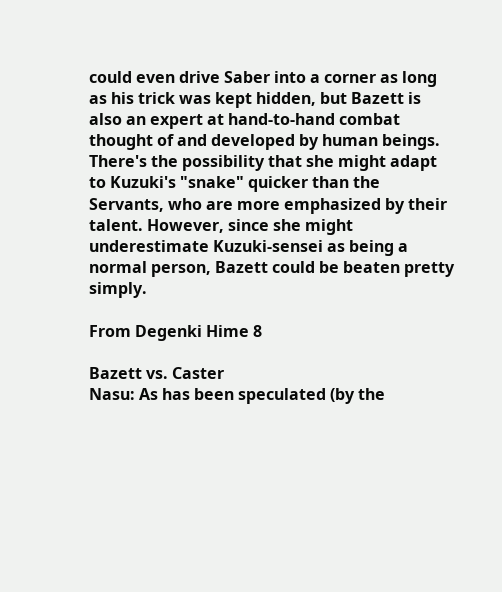could even drive Saber into a corner as long as his trick was kept hidden, but Bazett is also an expert at hand-to-hand combat thought of and developed by human beings. There's the possibility that she might adapt to Kuzuki's "snake" quicker than the Servants, who are more emphasized by their talent. However, since she might underestimate Kuzuki-sensei as being a normal person, Bazett could be beaten pretty simply.

From Degenki Hime 8

Bazett vs. Caster
Nasu: As has been speculated (by the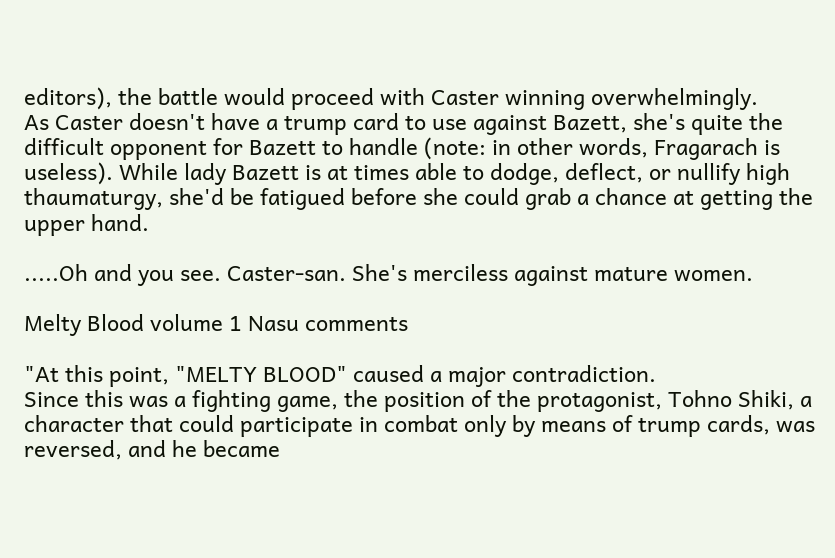editors), the battle would proceed with Caster winning overwhelmingly.
As Caster doesn't have a trump card to use against Bazett, she's quite the difficult opponent for Bazett to handle (note: in other words, Fragarach is useless). While lady Bazett is at times able to dodge, deflect, or nullify high thaumaturgy, she'd be fatigued before she could grab a chance at getting the upper hand.

.....Oh and you see. Caster-san. She's merciless against mature women.

Melty Blood volume 1 Nasu comments

"At this point, "MELTY BLOOD" caused a major contradiction.
Since this was a fighting game, the position of the protagonist, Tohno Shiki, a character that could participate in combat only by means of trump cards, was reversed, and he became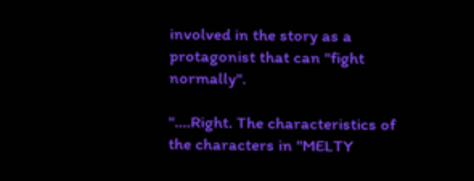involved in the story as a protagonist that can "fight normally".

"....Right. The characteristics of the characters in "MELTY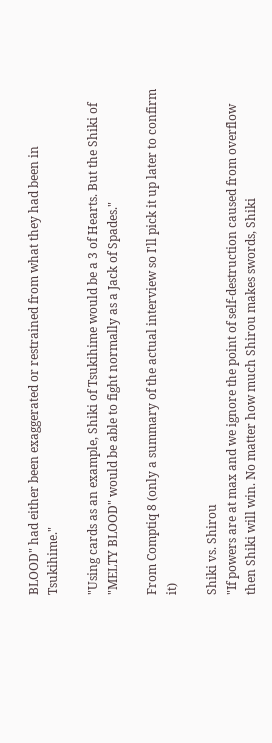BLOOD" had either been exaggerated or restrained from what they had been in Tsukihime."

"Using cards as an example, Shiki of Tsukihime would be a 3 of Hearts. But the Shiki of "MELTY BLOOD" would be able to fight normally as a Jack of Spades."

From Comptiq 8 (only a summary of the actual interview so I'll pick it up later to confirm it)

Shiki vs. Shirou
"If powers are at max and we ignore the point of self-destruction caused from overflow then Shiki will win. No matter how much Shirou makes swords, Shiki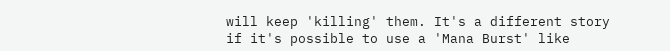will keep 'killing' them. It's a different story if it's possible to use a 'Mana Burst' like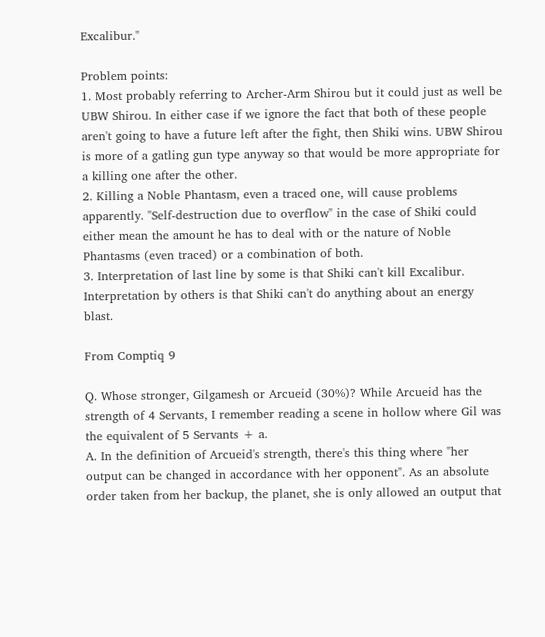Excalibur."

Problem points:
1. Most probably referring to Archer-Arm Shirou but it could just as well be UBW Shirou. In either case if we ignore the fact that both of these people aren't going to have a future left after the fight, then Shiki wins. UBW Shirou is more of a gatling gun type anyway so that would be more appropriate for a killing one after the other.
2. Killing a Noble Phantasm, even a traced one, will cause problems apparently. "Self-destruction due to overflow" in the case of Shiki could either mean the amount he has to deal with or the nature of Noble Phantasms (even traced) or a combination of both.
3. Interpretation of last line by some is that Shiki can't kill Excalibur. Interpretation by others is that Shiki can't do anything about an energy blast.

From Comptiq 9

Q. Whose stronger, Gilgamesh or Arcueid (30%)? While Arcueid has the strength of 4 Servants, I remember reading a scene in hollow where Gil was the equivalent of 5 Servants + a.
A. In the definition of Arcueid's strength, there's this thing where "her output can be changed in accordance with her opponent". As an absolute order taken from her backup, the planet, she is only allowed an output that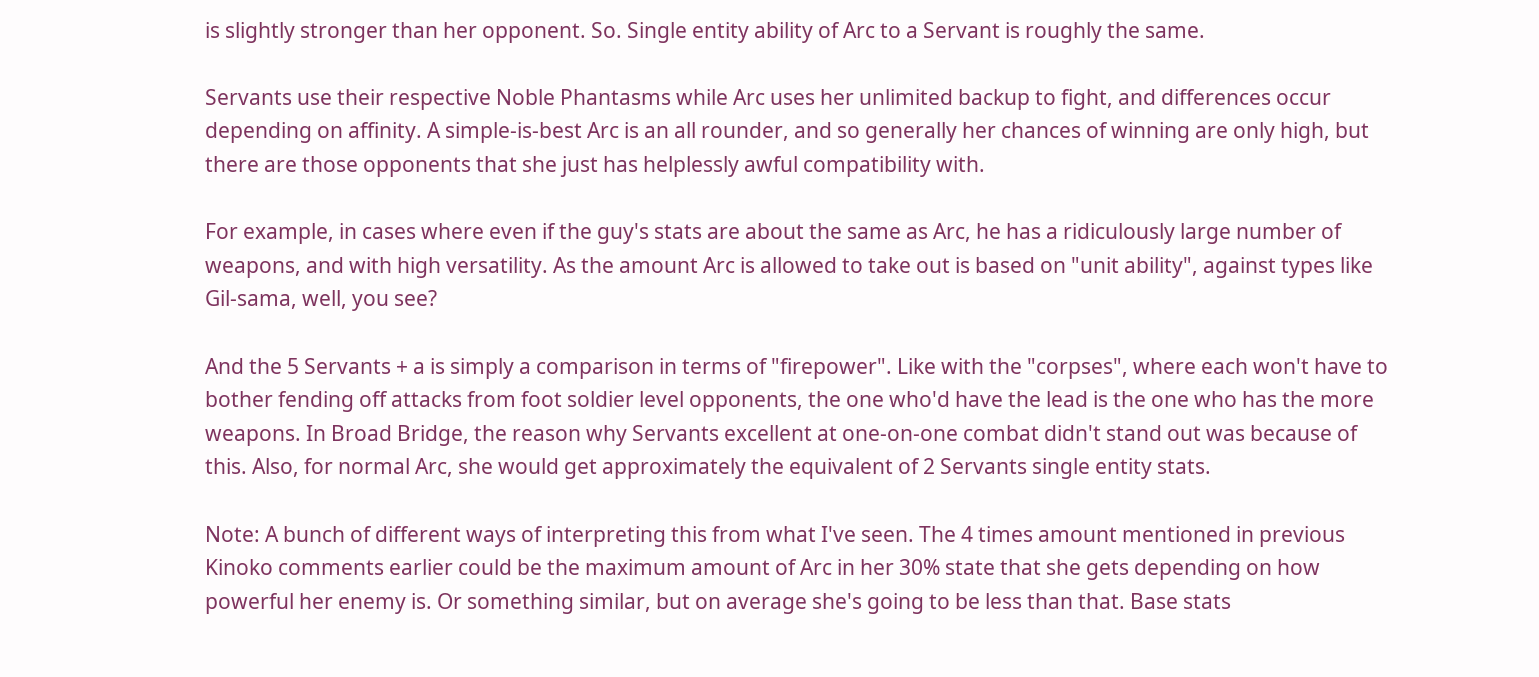is slightly stronger than her opponent. So. Single entity ability of Arc to a Servant is roughly the same.

Servants use their respective Noble Phantasms while Arc uses her unlimited backup to fight, and differences occur depending on affinity. A simple-is-best Arc is an all rounder, and so generally her chances of winning are only high, but there are those opponents that she just has helplessly awful compatibility with.

For example, in cases where even if the guy's stats are about the same as Arc, he has a ridiculously large number of weapons, and with high versatility. As the amount Arc is allowed to take out is based on "unit ability", against types like Gil-sama, well, you see?

And the 5 Servants + a is simply a comparison in terms of "firepower". Like with the "corpses", where each won't have to bother fending off attacks from foot soldier level opponents, the one who'd have the lead is the one who has the more weapons. In Broad Bridge, the reason why Servants excellent at one-on-one combat didn't stand out was because of this. Also, for normal Arc, she would get approximately the equivalent of 2 Servants single entity stats.

Note: A bunch of different ways of interpreting this from what I've seen. The 4 times amount mentioned in previous Kinoko comments earlier could be the maximum amount of Arc in her 30% state that she gets depending on how powerful her enemy is. Or something similar, but on average she's going to be less than that. Base stats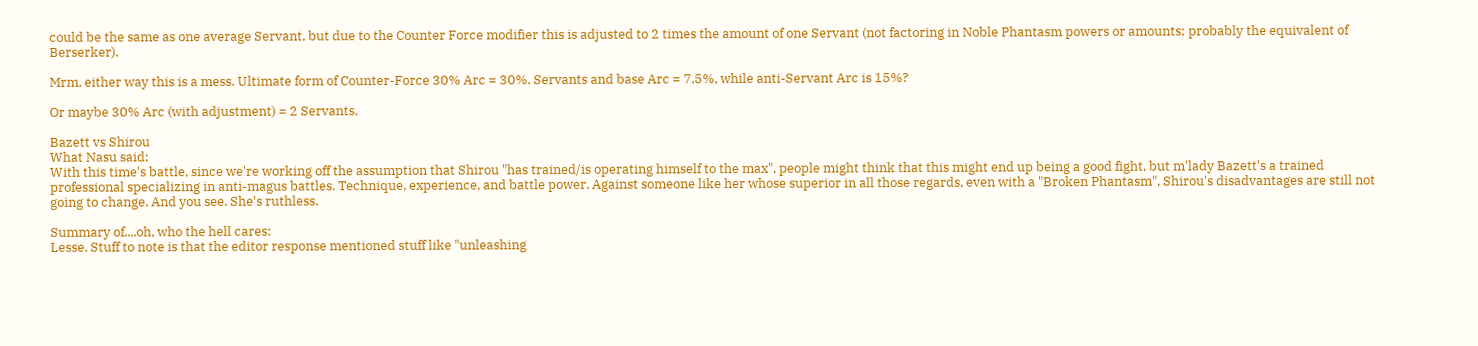could be the same as one average Servant, but due to the Counter Force modifier this is adjusted to 2 times the amount of one Servant (not factoring in Noble Phantasm powers or amounts; probably the equivalent of Berserker).

Mrm, either way this is a mess. Ultimate form of Counter-Force 30% Arc = 30%. Servants and base Arc = 7.5%, while anti-Servant Arc is 15%?

Or maybe 30% Arc (with adjustment) = 2 Servants.

Bazett vs Shirou
What Nasu said:
With this time's battle, since we're working off the assumption that Shirou "has trained/is operating himself to the max", people might think that this might end up being a good fight, but m'lady Bazett's a trained professional specializing in anti-magus battles. Technique, experience, and battle power. Against someone like her whose superior in all those regards, even with a "Broken Phantasm", Shirou's disadvantages are still not going to change. And you see. She's ruthless.

Summary of....oh, who the hell cares:
Lesse. Stuff to note is that the editor response mentioned stuff like "unleashing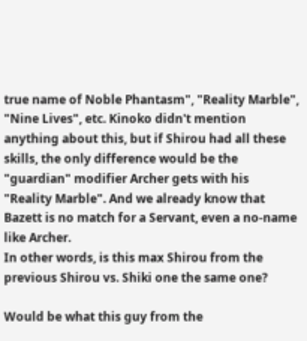true name of Noble Phantasm", "Reality Marble", "Nine Lives", etc. Kinoko didn't mention anything about this, but if Shirou had all these skills, the only difference would be the "guardian" modifier Archer gets with his "Reality Marble". And we already know that Bazett is no match for a Servant, even a no-name like Archer.
In other words, is this max Shirou from the previous Shirou vs. Shiki one the same one?

Would be what this guy from the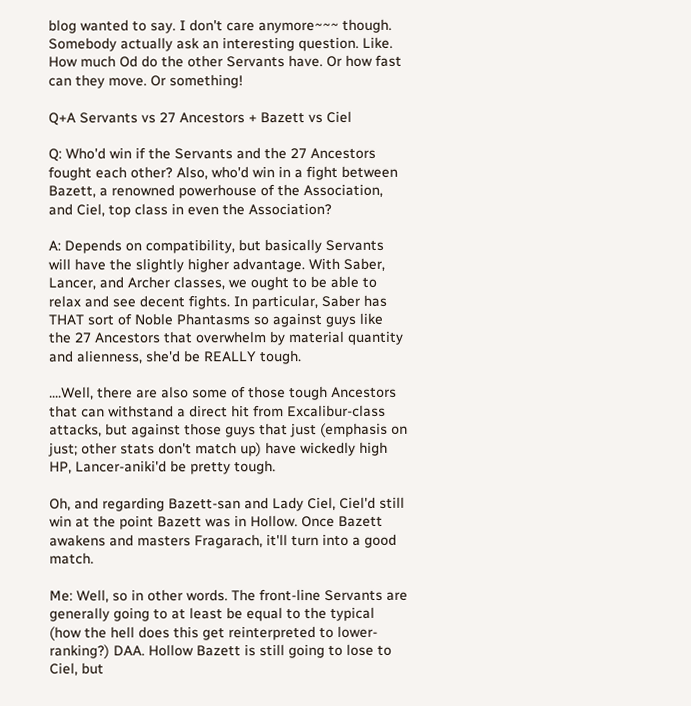blog wanted to say. I don't care anymore~~~ though. Somebody actually ask an interesting question. Like. How much Od do the other Servants have. Or how fast can they move. Or something!

Q+A Servants vs 27 Ancestors + Bazett vs Ciel

Q: Who'd win if the Servants and the 27 Ancestors fought each other? Also, who'd win in a fight between Bazett, a renowned powerhouse of the Association, and Ciel, top class in even the Association?

A: Depends on compatibility, but basically Servants will have the slightly higher advantage. With Saber, Lancer, and Archer classes, we ought to be able to relax and see decent fights. In particular, Saber has THAT sort of Noble Phantasms so against guys like the 27 Ancestors that overwhelm by material quantity and alienness, she'd be REALLY tough.

....Well, there are also some of those tough Ancestors that can withstand a direct hit from Excalibur-class attacks, but against those guys that just (emphasis on just; other stats don't match up) have wickedly high HP, Lancer-aniki'd be pretty tough.

Oh, and regarding Bazett-san and Lady Ciel, Ciel'd still win at the point Bazett was in Hollow. Once Bazett awakens and masters Fragarach, it'll turn into a good match.

Me: Well, so in other words. The front-line Servants are generally going to at least be equal to the typical (how the hell does this get reinterpreted to lower-ranking?) DAA. Hollow Bazett is still going to lose to Ciel, but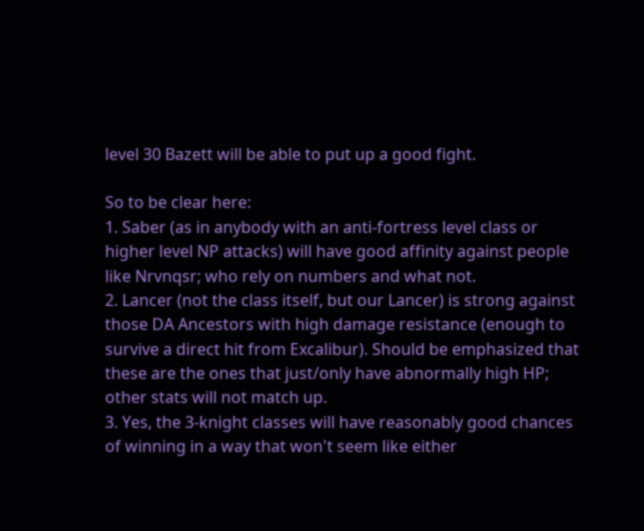level 30 Bazett will be able to put up a good fight.

So to be clear here:
1. Saber (as in anybody with an anti-fortress level class or higher level NP attacks) will have good affinity against people like Nrvnqsr; who rely on numbers and what not.
2. Lancer (not the class itself, but our Lancer) is strong against those DA Ancestors with high damage resistance (enough to survive a direct hit from Excalibur). Should be emphasized that these are the ones that just/only have abnormally high HP; other stats will not match up.
3. Yes, the 3-knight classes will have reasonably good chances of winning in a way that won't seem like either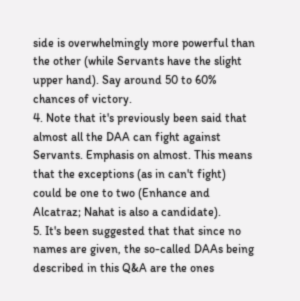side is overwhelmingly more powerful than the other (while Servants have the slight upper hand). Say around 50 to 60% chances of victory.
4. Note that it's previously been said that almost all the DAA can fight against Servants. Emphasis on almost. This means that the exceptions (as in can't fight) could be one to two (Enhance and Alcatraz; Nahat is also a candidate).
5. It's been suggested that that since no names are given, the so-called DAAs being described in this Q&A are the ones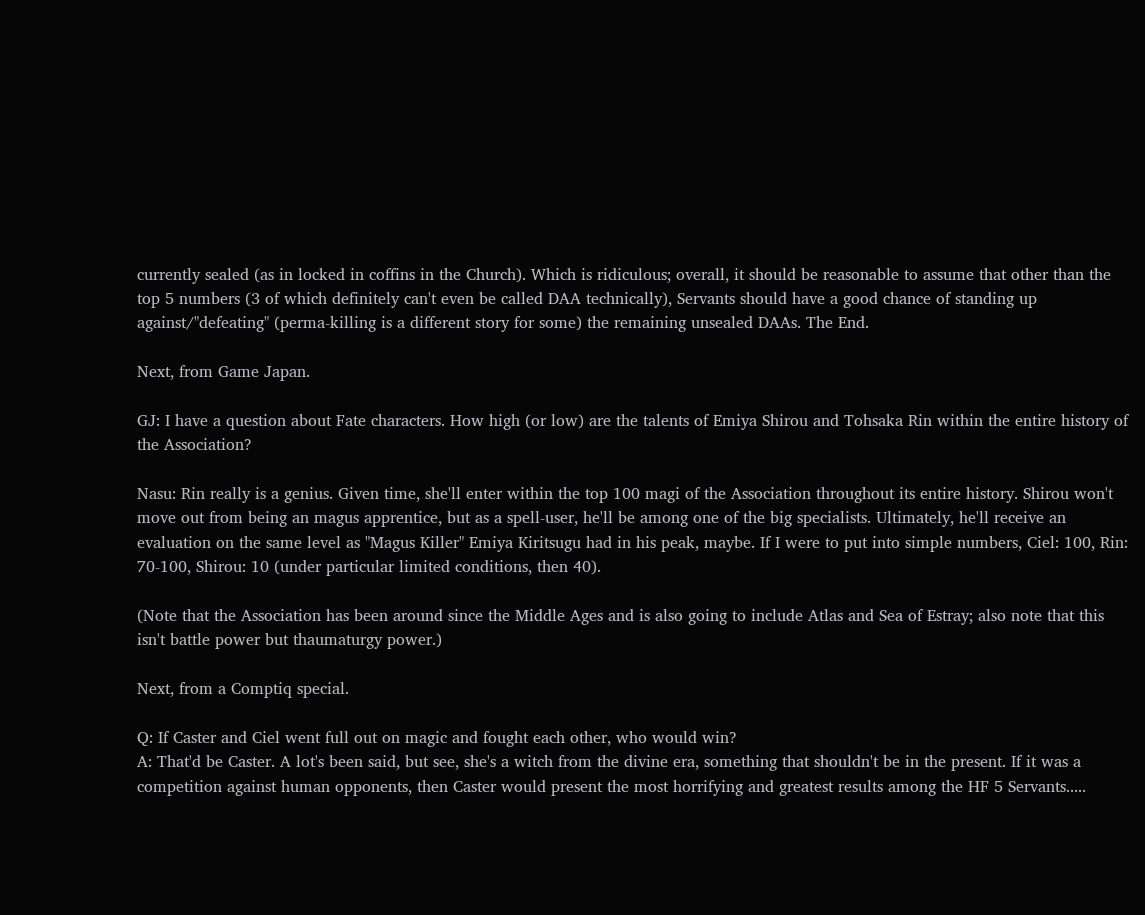currently sealed (as in locked in coffins in the Church). Which is ridiculous; overall, it should be reasonable to assume that other than the top 5 numbers (3 of which definitely can't even be called DAA technically), Servants should have a good chance of standing up against/"defeating" (perma-killing is a different story for some) the remaining unsealed DAAs. The End.

Next, from Game Japan.

GJ: I have a question about Fate characters. How high (or low) are the talents of Emiya Shirou and Tohsaka Rin within the entire history of the Association?

Nasu: Rin really is a genius. Given time, she'll enter within the top 100 magi of the Association throughout its entire history. Shirou won't move out from being an magus apprentice, but as a spell-user, he'll be among one of the big specialists. Ultimately, he'll receive an evaluation on the same level as "Magus Killer" Emiya Kiritsugu had in his peak, maybe. If I were to put into simple numbers, Ciel: 100, Rin: 70-100, Shirou: 10 (under particular limited conditions, then 40).

(Note that the Association has been around since the Middle Ages and is also going to include Atlas and Sea of Estray; also note that this isn't battle power but thaumaturgy power.)

Next, from a Comptiq special.

Q: If Caster and Ciel went full out on magic and fought each other, who would win?
A: That'd be Caster. A lot's been said, but see, she's a witch from the divine era, something that shouldn't be in the present. If it was a competition against human opponents, then Caster would present the most horrifying and greatest results among the HF 5 Servants.....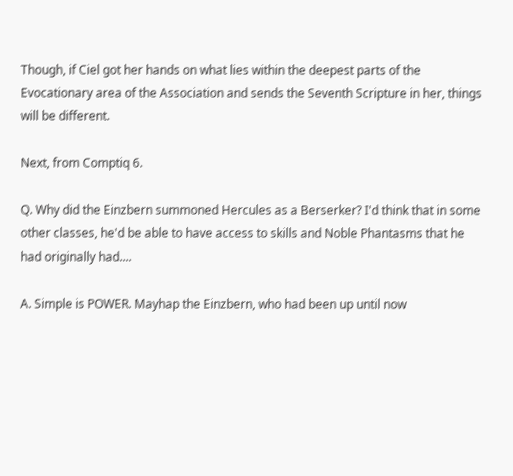Though, if Ciel got her hands on what lies within the deepest parts of the Evocationary area of the Association and sends the Seventh Scripture in her, things will be different.

Next, from Comptiq 6.

Q. Why did the Einzbern summoned Hercules as a Berserker? I'd think that in some other classes, he'd be able to have access to skills and Noble Phantasms that he had originally had....

A. Simple is POWER. Mayhap the Einzbern, who had been up until now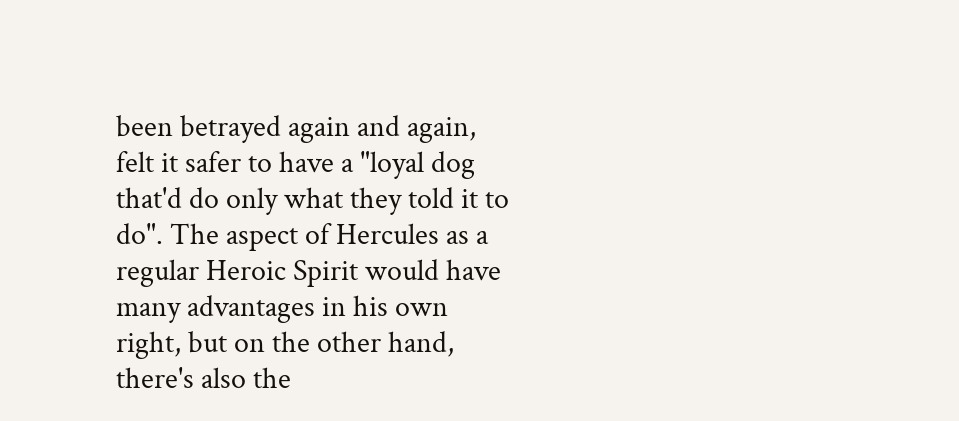been betrayed again and again, felt it safer to have a "loyal dog that'd do only what they told it to do". The aspect of Hercules as a regular Heroic Spirit would have many advantages in his own right, but on the other hand, there's also the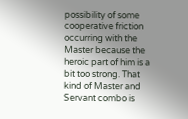possibility of some cooperative friction occurring with the Master because the heroic part of him is a bit too strong. That kind of Master and Servant combo is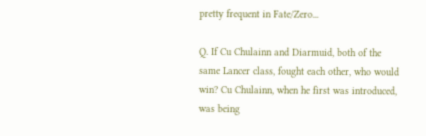pretty frequent in Fate/Zero...

Q. If Cu Chulainn and Diarmuid, both of the same Lancer class, fought each other, who would win? Cu Chulainn, when he first was introduced, was being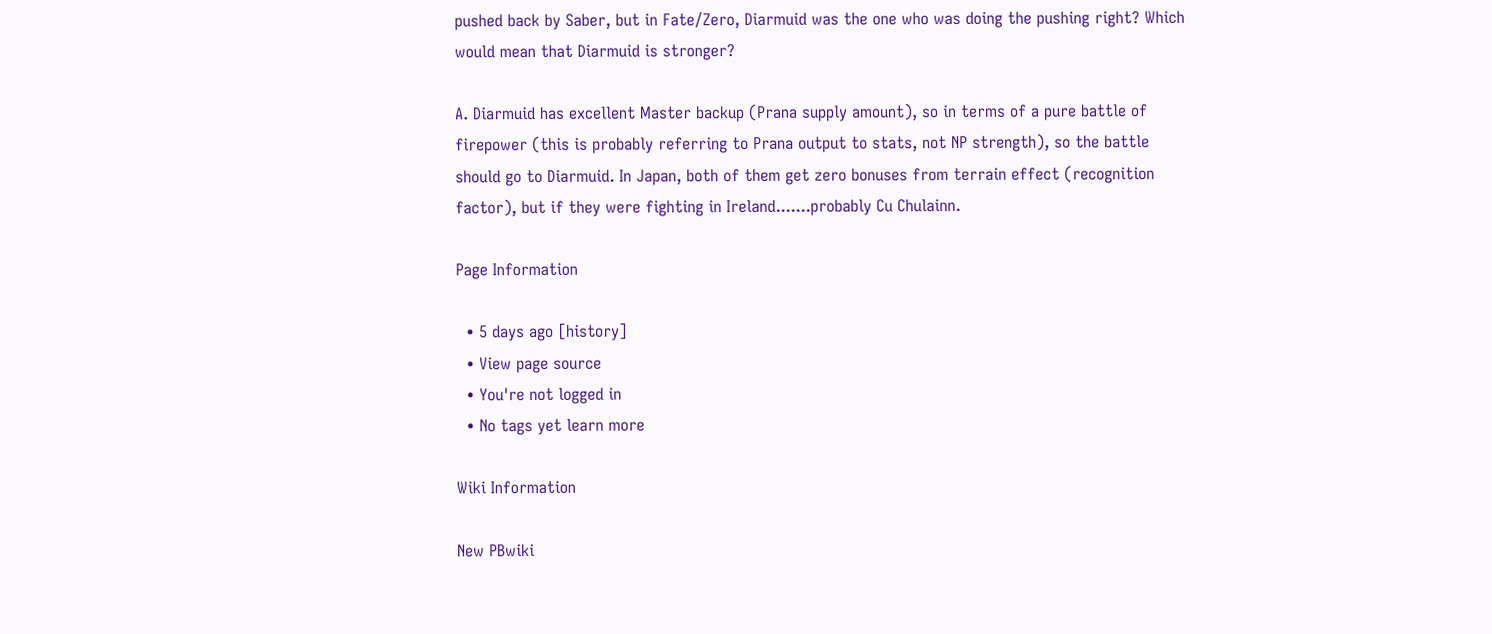pushed back by Saber, but in Fate/Zero, Diarmuid was the one who was doing the pushing right? Which would mean that Diarmuid is stronger?

A. Diarmuid has excellent Master backup (Prana supply amount), so in terms of a pure battle of firepower (this is probably referring to Prana output to stats, not NP strength), so the battle should go to Diarmuid. In Japan, both of them get zero bonuses from terrain effect (recognition factor), but if they were fighting in Ireland.......probably Cu Chulainn.

Page Information

  • 5 days ago [history]
  • View page source
  • You're not logged in
  • No tags yet learn more

Wiki Information

New PBwiki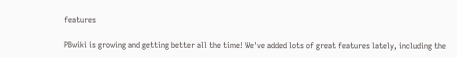features

PBwiki is growing and getting better all the time! We've added lots of great features lately, including the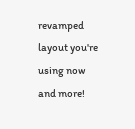revamped layout you're using now and more!